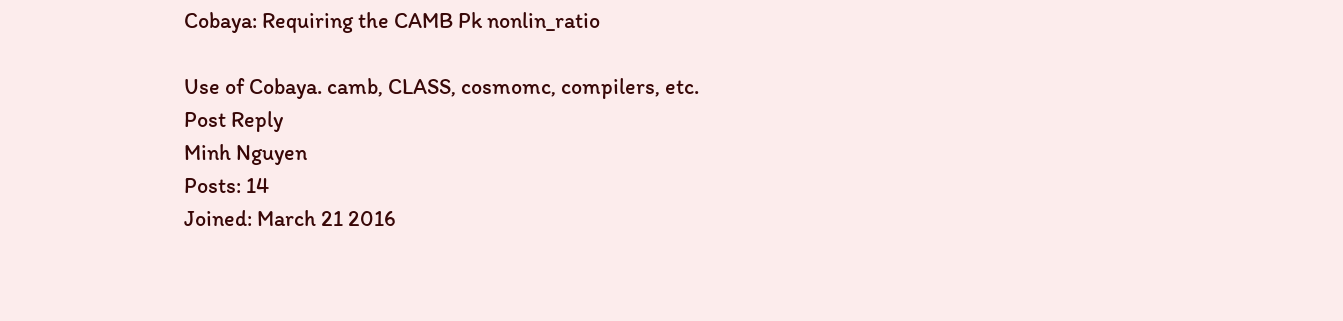Cobaya: Requiring the CAMB Pk nonlin_ratio

Use of Cobaya. camb, CLASS, cosmomc, compilers, etc.
Post Reply
Minh Nguyen
Posts: 14
Joined: March 21 2016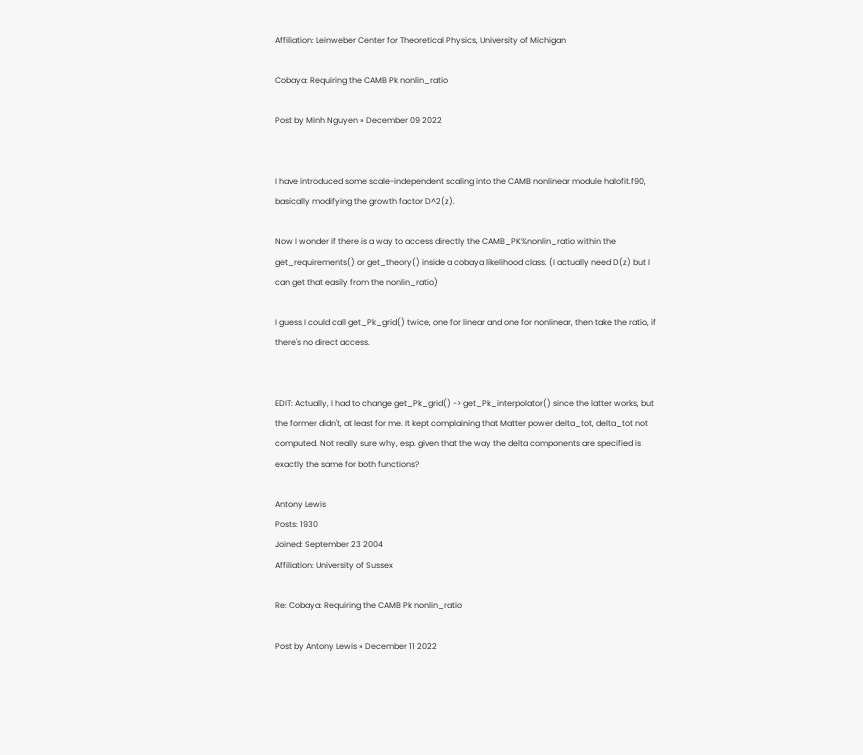Affiliation: Leinweber Center for Theoretical Physics, University of Michigan

Cobaya: Requiring the CAMB Pk nonlin_ratio

Post by Minh Nguyen » December 09 2022


I have introduced some scale-independent scaling into the CAMB nonlinear module halofit.f90, basically modifying the growth factor D^2(z).

Now I wonder if there is a way to access directly the CAMB_PK%nonlin_ratio within the get_requirements() or get_theory() inside a cobaya likelihood class. (I actually need D(z) but I can get that easily from the nonlin_ratio)

I guess I could call get_Pk_grid() twice, one for linear and one for nonlinear, then take the ratio, if there's no direct access.


EDIT: Actually, I had to change get_Pk_grid() -> get_Pk_interpolator() since the latter works, but the former didn't, at least for me. It kept complaining that Matter power delta_tot, delta_tot not computed. Not really sure why, esp. given that the way the delta components are specified is exactly the same for both functions?

Antony Lewis
Posts: 1930
Joined: September 23 2004
Affiliation: University of Sussex

Re: Cobaya: Requiring the CAMB Pk nonlin_ratio

Post by Antony Lewis » December 11 2022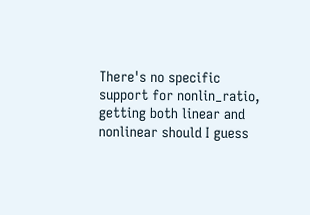There's no specific support for nonlin_ratio, getting both linear and nonlinear should I guess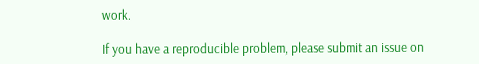work.

If you have a reproducible problem, please submit an issue on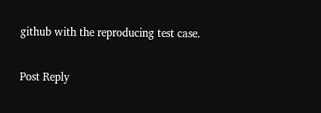github with the reproducing test case.

Post Reply